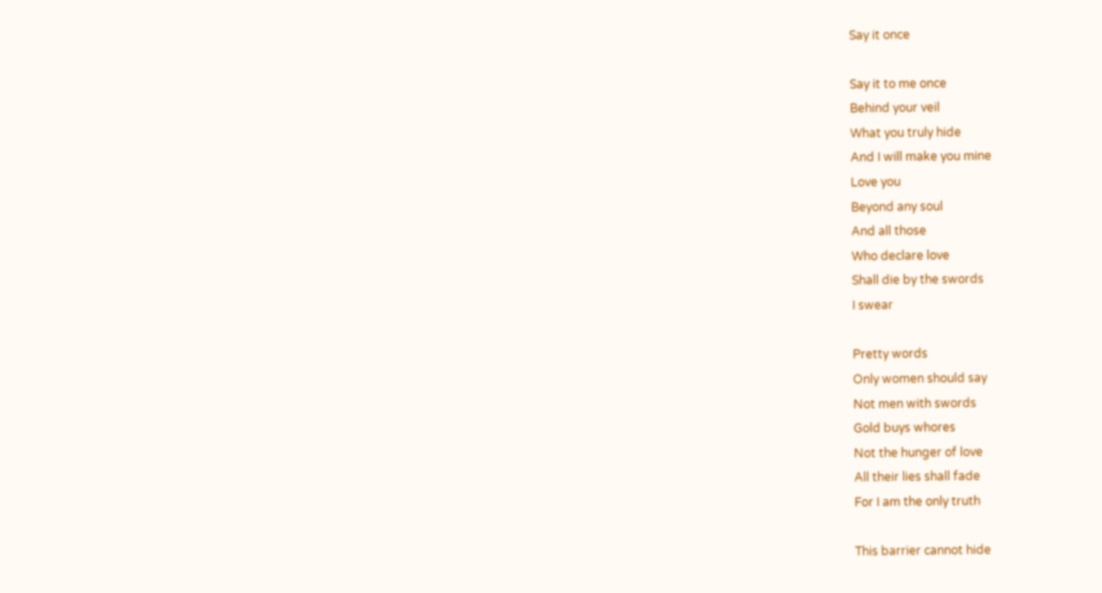Say it once

Say it to me once
Behind your veil
What you truly hide
And I will make you mine
Love you
Beyond any soul
And all those
Who declare love
Shall die by the swords
I swear

Pretty words
Only women should say
Not men with swords
Gold buys whores
Not the hunger of love
All their lies shall fade
For I am the only truth

This barrier cannot hide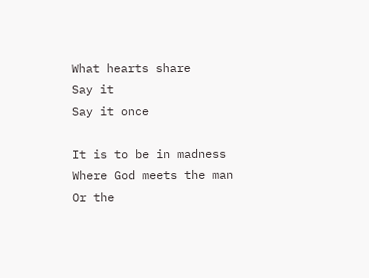What hearts share
Say it
Say it once

It is to be in madness
Where God meets the man
Or the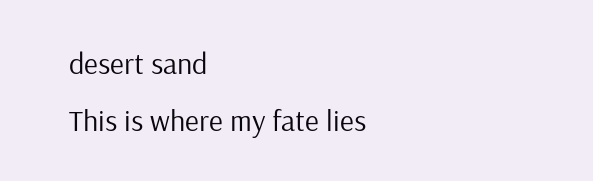desert sand
This is where my fate lies